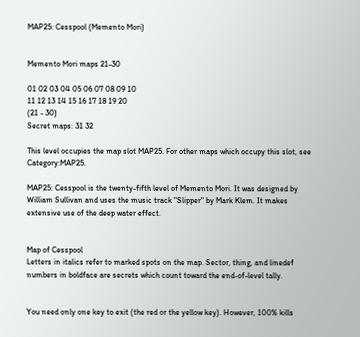MAP25: Cesspool (Memento Mori)


Memento Mori maps 21-30

01 02 03 04 05 06 07 08 09 10
11 12 13 14 15 16 17 18 19 20
(21 - 30)
Secret maps: 31 32

This level occupies the map slot MAP25. For other maps which occupy this slot, see Category:MAP25.

MAP25: Cesspool is the twenty-fifth level of Memento Mori. It was designed by William Sullivan and uses the music track "Slipper" by Mark Klem. It makes extensive use of the deep water effect.


Map of Cesspool
Letters in italics refer to marked spots on the map. Sector, thing, and linedef numbers in boldface are secrets which count toward the end-of-level tally.


You need only one key to exit (the red or the yellow key). However, 100% kills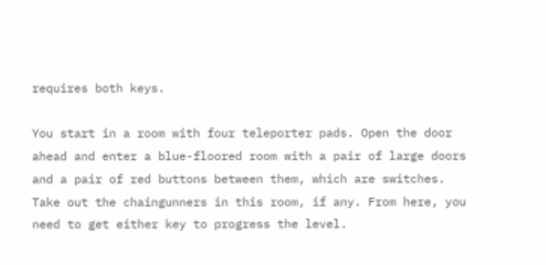requires both keys.

You start in a room with four teleporter pads. Open the door ahead and enter a blue-floored room with a pair of large doors and a pair of red buttons between them, which are switches. Take out the chaingunners in this room, if any. From here, you need to get either key to progress the level.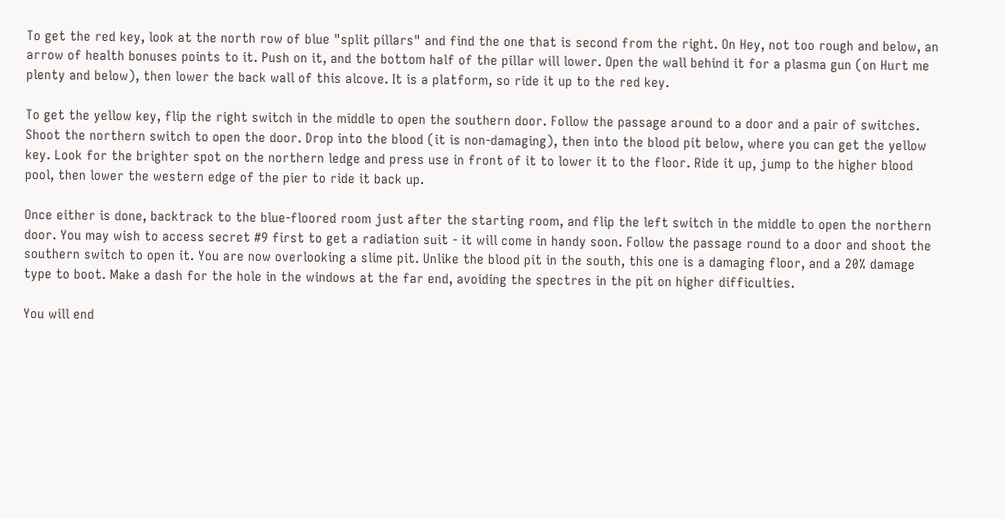To get the red key, look at the north row of blue "split pillars" and find the one that is second from the right. On Hey, not too rough and below, an arrow of health bonuses points to it. Push on it, and the bottom half of the pillar will lower. Open the wall behind it for a plasma gun (on Hurt me plenty and below), then lower the back wall of this alcove. It is a platform, so ride it up to the red key.

To get the yellow key, flip the right switch in the middle to open the southern door. Follow the passage around to a door and a pair of switches. Shoot the northern switch to open the door. Drop into the blood (it is non-damaging), then into the blood pit below, where you can get the yellow key. Look for the brighter spot on the northern ledge and press use in front of it to lower it to the floor. Ride it up, jump to the higher blood pool, then lower the western edge of the pier to ride it back up.

Once either is done, backtrack to the blue-floored room just after the starting room, and flip the left switch in the middle to open the northern door. You may wish to access secret #9 first to get a radiation suit - it will come in handy soon. Follow the passage round to a door and shoot the southern switch to open it. You are now overlooking a slime pit. Unlike the blood pit in the south, this one is a damaging floor, and a 20% damage type to boot. Make a dash for the hole in the windows at the far end, avoiding the spectres in the pit on higher difficulties.

You will end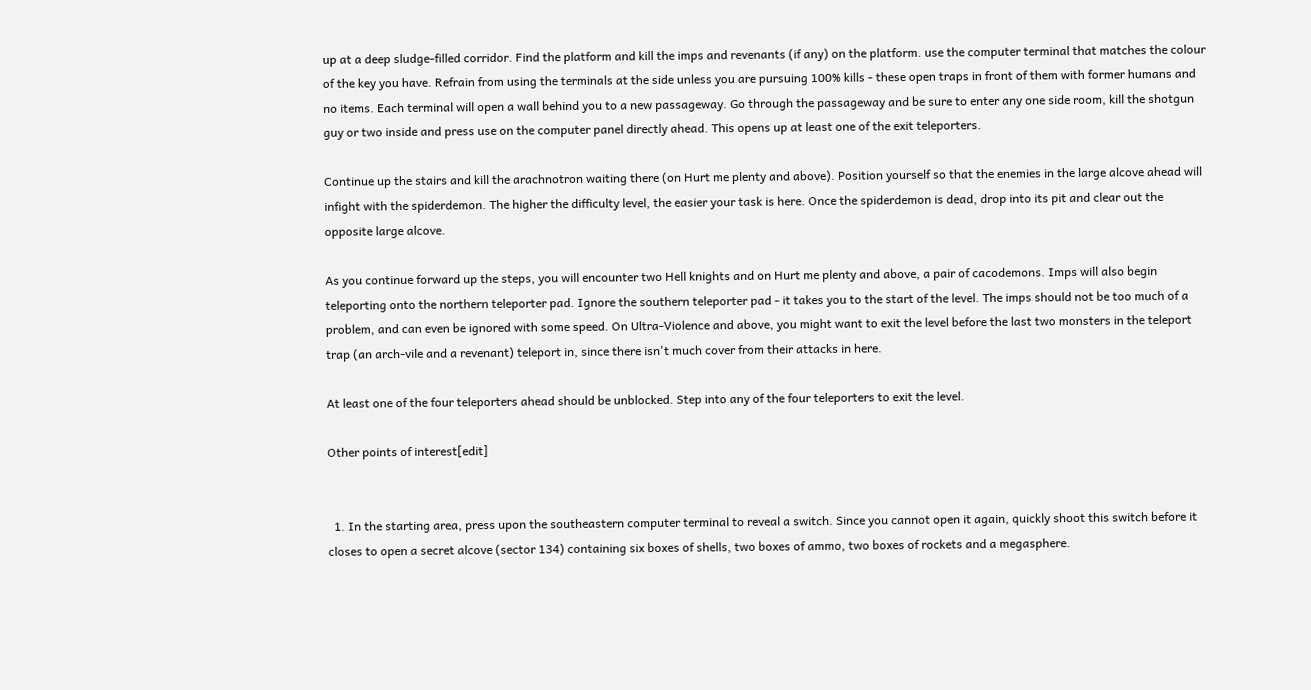up at a deep sludge-filled corridor. Find the platform and kill the imps and revenants (if any) on the platform. use the computer terminal that matches the colour of the key you have. Refrain from using the terminals at the side unless you are pursuing 100% kills - these open traps in front of them with former humans and no items. Each terminal will open a wall behind you to a new passageway. Go through the passageway and be sure to enter any one side room, kill the shotgun guy or two inside and press use on the computer panel directly ahead. This opens up at least one of the exit teleporters.

Continue up the stairs and kill the arachnotron waiting there (on Hurt me plenty and above). Position yourself so that the enemies in the large alcove ahead will infight with the spiderdemon. The higher the difficulty level, the easier your task is here. Once the spiderdemon is dead, drop into its pit and clear out the opposite large alcove.

As you continue forward up the steps, you will encounter two Hell knights and on Hurt me plenty and above, a pair of cacodemons. Imps will also begin teleporting onto the northern teleporter pad. Ignore the southern teleporter pad - it takes you to the start of the level. The imps should not be too much of a problem, and can even be ignored with some speed. On Ultra-Violence and above, you might want to exit the level before the last two monsters in the teleport trap (an arch-vile and a revenant) teleport in, since there isn't much cover from their attacks in here.

At least one of the four teleporters ahead should be unblocked. Step into any of the four teleporters to exit the level.

Other points of interest[edit]


  1. In the starting area, press upon the southeastern computer terminal to reveal a switch. Since you cannot open it again, quickly shoot this switch before it closes to open a secret alcove (sector 134) containing six boxes of shells, two boxes of ammo, two boxes of rockets and a megasphere.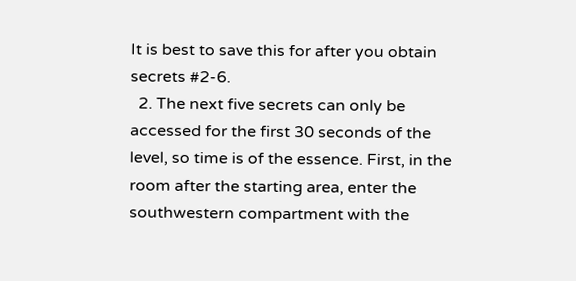It is best to save this for after you obtain secrets #2-6.
  2. The next five secrets can only be accessed for the first 30 seconds of the level, so time is of the essence. First, in the room after the starting area, enter the southwestern compartment with the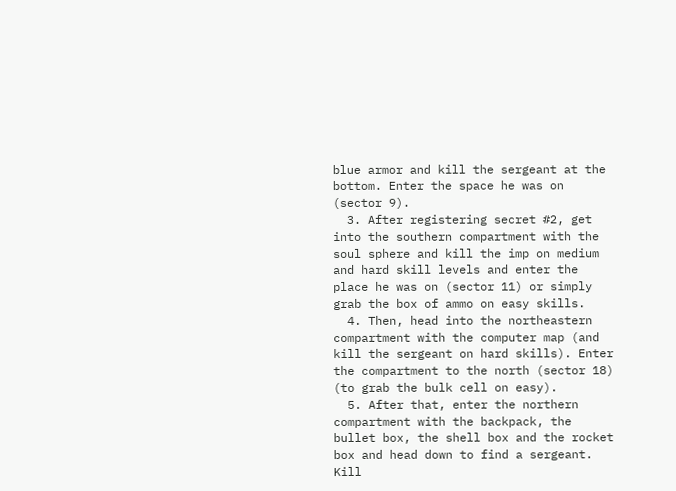blue armor and kill the sergeant at the bottom. Enter the space he was on (sector 9).
  3. After registering secret #2, get into the southern compartment with the soul sphere and kill the imp on medium and hard skill levels and enter the place he was on (sector 11) or simply grab the box of ammo on easy skills.
  4. Then, head into the northeastern compartment with the computer map (and kill the sergeant on hard skills). Enter the compartment to the north (sector 18) (to grab the bulk cell on easy).
  5. After that, enter the northern compartment with the backpack, the bullet box, the shell box and the rocket box and head down to find a sergeant. Kill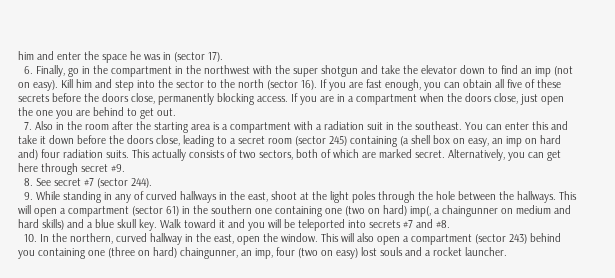him and enter the space he was in (sector 17).
  6. Finally, go in the compartment in the northwest with the super shotgun and take the elevator down to find an imp (not on easy). Kill him and step into the sector to the north (sector 16). If you are fast enough, you can obtain all five of these secrets before the doors close, permanently blocking access. If you are in a compartment when the doors close, just open the one you are behind to get out.
  7. Also in the room after the starting area is a compartment with a radiation suit in the southeast. You can enter this and take it down before the doors close, leading to a secret room (sector 245) containing (a shell box on easy, an imp on hard and) four radiation suits. This actually consists of two sectors, both of which are marked secret. Alternatively, you can get here through secret #9.
  8. See secret #7 (sector 244).
  9. While standing in any of curved hallways in the east, shoot at the light poles through the hole between the hallways. This will open a compartment (sector 61) in the southern one containing one (two on hard) imp(, a chaingunner on medium and hard skills) and a blue skull key. Walk toward it and you will be teleported into secrets #7 and #8.
  10. In the northern, curved hallway in the east, open the window. This will also open a compartment (sector 243) behind you containing one (three on hard) chaingunner, an imp, four (two on easy) lost souls and a rocket launcher.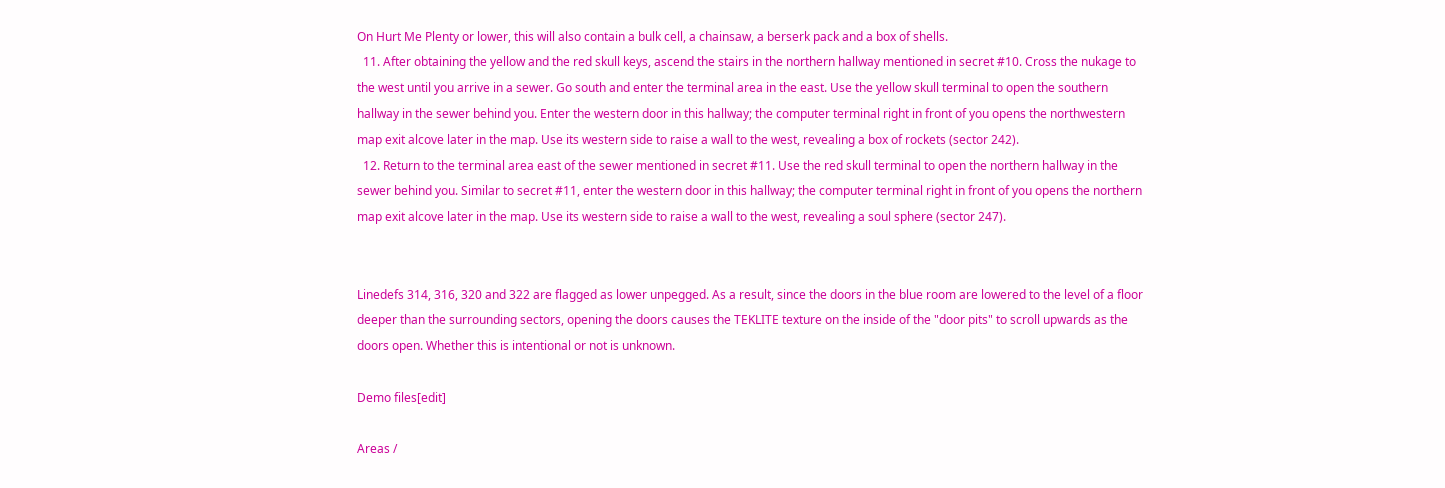On Hurt Me Plenty or lower, this will also contain a bulk cell, a chainsaw, a berserk pack and a box of shells.
  11. After obtaining the yellow and the red skull keys, ascend the stairs in the northern hallway mentioned in secret #10. Cross the nukage to the west until you arrive in a sewer. Go south and enter the terminal area in the east. Use the yellow skull terminal to open the southern hallway in the sewer behind you. Enter the western door in this hallway; the computer terminal right in front of you opens the northwestern map exit alcove later in the map. Use its western side to raise a wall to the west, revealing a box of rockets (sector 242).
  12. Return to the terminal area east of the sewer mentioned in secret #11. Use the red skull terminal to open the northern hallway in the sewer behind you. Similar to secret #11, enter the western door in this hallway; the computer terminal right in front of you opens the northern map exit alcove later in the map. Use its western side to raise a wall to the west, revealing a soul sphere (sector 247).


Linedefs 314, 316, 320 and 322 are flagged as lower unpegged. As a result, since the doors in the blue room are lowered to the level of a floor deeper than the surrounding sectors, opening the doors causes the TEKLITE texture on the inside of the "door pits" to scroll upwards as the doors open. Whether this is intentional or not is unknown.

Demo files[edit]

Areas /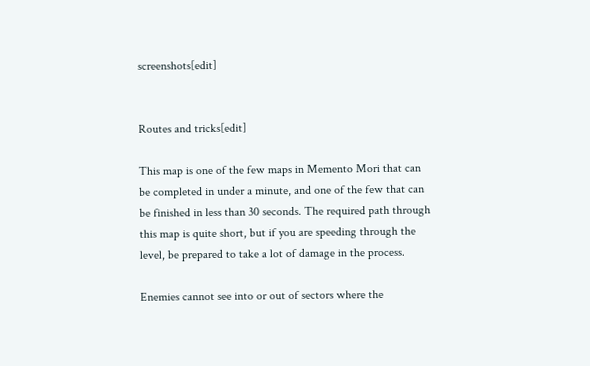screenshots[edit]


Routes and tricks[edit]

This map is one of the few maps in Memento Mori that can be completed in under a minute, and one of the few that can be finished in less than 30 seconds. The required path through this map is quite short, but if you are speeding through the level, be prepared to take a lot of damage in the process.

Enemies cannot see into or out of sectors where the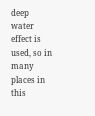deep water effect is used, so in many places in this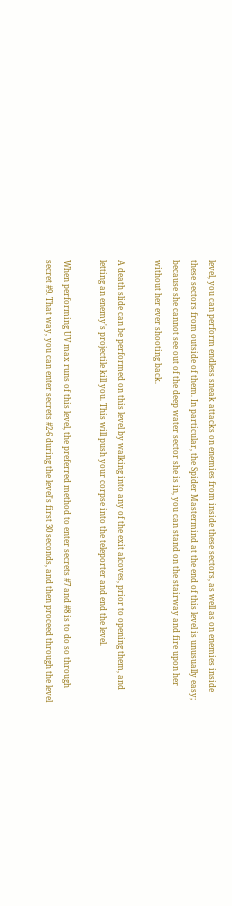level, you can perform endless sneak attacks on enemies from inside these sectors, as well as on enemies inside these sectors from outside of them. In particular, the Spider Mastermind at the end of this level is unusually easy; because she cannot see out of the deep water sector she is in, you can stand on the stairway and fire upon her without her ever shooting back.

A death slide can be performed on this level by walking into any of the exit alcoves, prior to opening them, and letting an enemy's projectile kill you. This will push your corpse into the teleporter and end the level.

When performing UV max runs of this level, the preferred method to enter secrets #7 and #8 is to do so through secret #9. That way, you can enter secrets #2-6 during the level's first 30 seconds, and then proceed through the level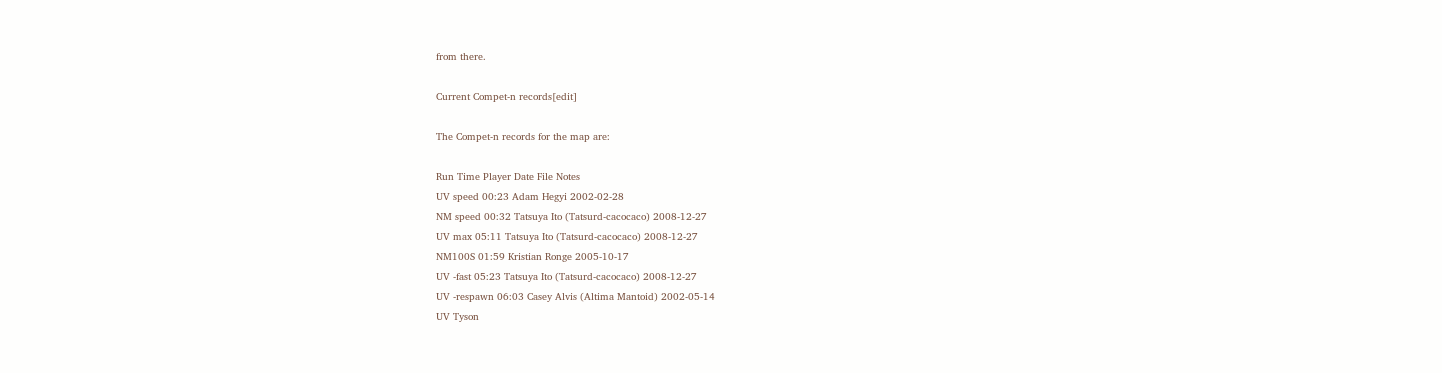from there.

Current Compet-n records[edit]

The Compet-n records for the map are:

Run Time Player Date File Notes
UV speed 00:23 Adam Hegyi 2002-02-28
NM speed 00:32 Tatsuya Ito (Tatsurd-cacocaco) 2008-12-27
UV max 05:11 Tatsuya Ito (Tatsurd-cacocaco) 2008-12-27
NM100S 01:59 Kristian Ronge 2005-10-17
UV -fast 05:23 Tatsuya Ito (Tatsurd-cacocaco) 2008-12-27
UV -respawn 06:03 Casey Alvis (Altima Mantoid) 2002-05-14
UV Tyson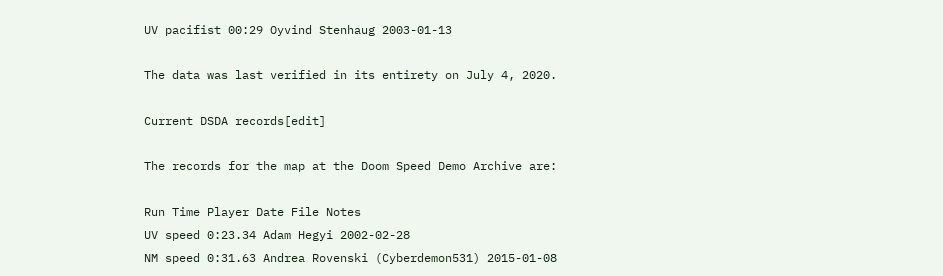UV pacifist 00:29 Oyvind Stenhaug 2003-01-13

The data was last verified in its entirety on July 4, 2020.

Current DSDA records[edit]

The records for the map at the Doom Speed Demo Archive are:

Run Time Player Date File Notes
UV speed 0:23.34 Adam Hegyi 2002-02-28
NM speed 0:31.63 Andrea Rovenski (Cyberdemon531) 2015-01-08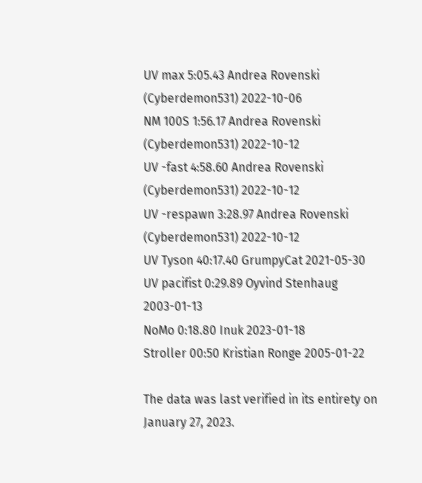UV max 5:05.43 Andrea Rovenski (Cyberdemon531) 2022-10-06
NM 100S 1:56.17 Andrea Rovenski (Cyberdemon531) 2022-10-12
UV -fast 4:58.60 Andrea Rovenski (Cyberdemon531) 2022-10-12
UV -respawn 3:28.97 Andrea Rovenski (Cyberdemon531) 2022-10-12
UV Tyson 40:17.40 GrumpyCat 2021-05-30
UV pacifist 0:29.89 Oyvind Stenhaug 2003-01-13
NoMo 0:18.80 Inuk 2023-01-18
Stroller 00:50 Kristian Ronge 2005-01-22

The data was last verified in its entirety on January 27, 2023.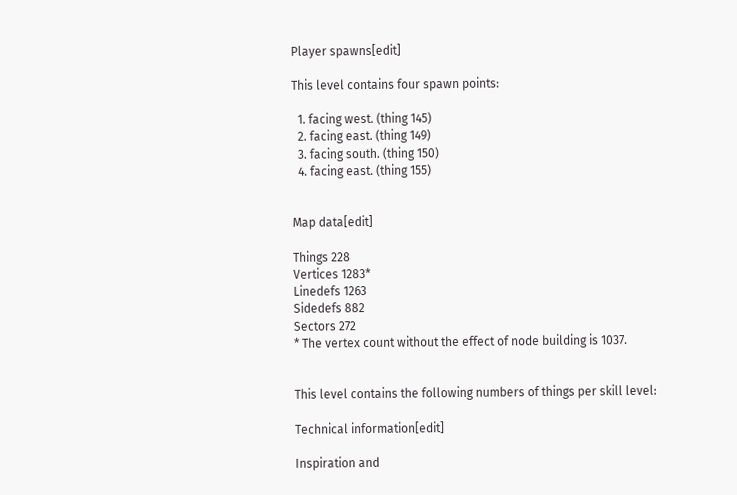Player spawns[edit]

This level contains four spawn points:

  1. facing west. (thing 145)
  2. facing east. (thing 149)
  3. facing south. (thing 150)
  4. facing east. (thing 155)


Map data[edit]

Things 228
Vertices 1283*
Linedefs 1263
Sidedefs 882
Sectors 272
* The vertex count without the effect of node building is 1037.


This level contains the following numbers of things per skill level:

Technical information[edit]

Inspiration and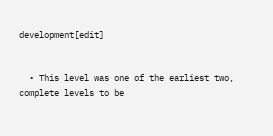development[edit]


  • This level was one of the earliest two, complete levels to be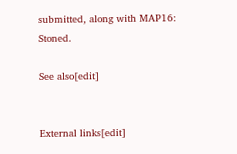submitted, along with MAP16: Stoned.

See also[edit]


External links[edit]